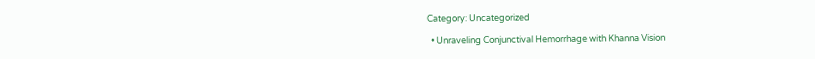Category: Uncategorized

  • Unraveling Conjunctival Hemorrhage with Khanna Vision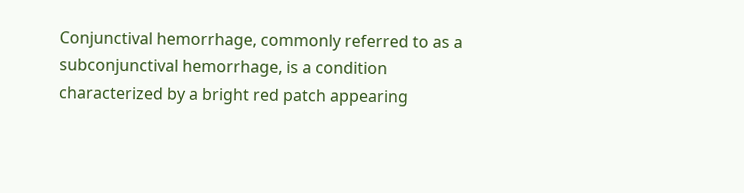Conjunctival hemorrhage, commonly referred to as a subconjunctival hemorrhage, is a condition characterized by a bright red patch appearing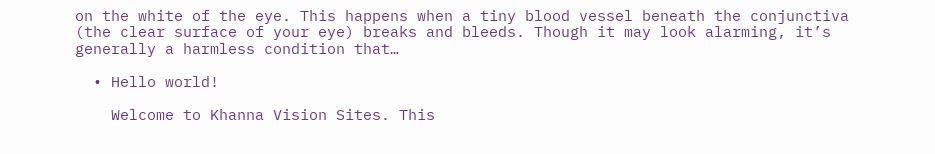on the white of the eye. This happens when a tiny blood vessel beneath the conjunctiva (the clear surface of your eye) breaks and bleeds. Though it may look alarming, it’s generally a harmless condition that…

  • Hello world!

    Welcome to Khanna Vision Sites. This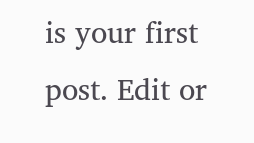is your first post. Edit or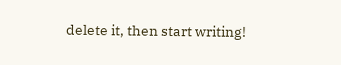delete it, then start writing!